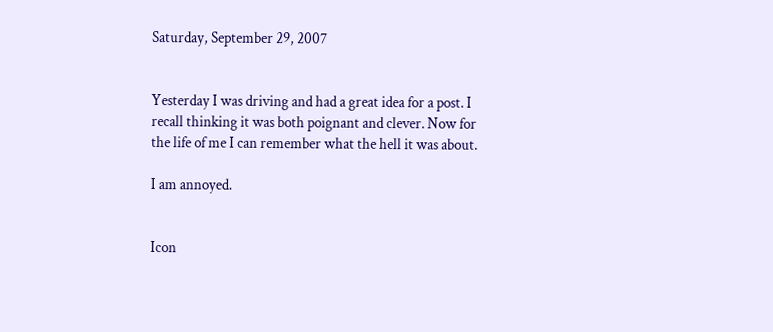Saturday, September 29, 2007


Yesterday I was driving and had a great idea for a post. I recall thinking it was both poignant and clever. Now for the life of me I can remember what the hell it was about.

I am annoyed.


Icon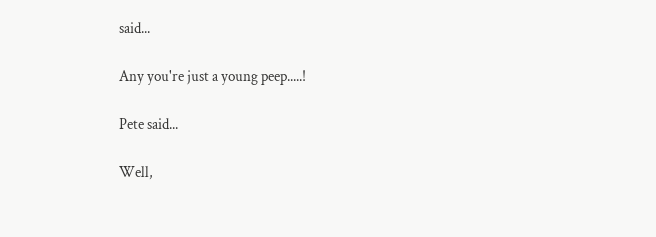said...

Any you're just a young peep.....!

Pete said...

Well,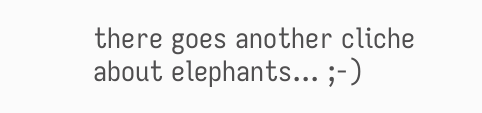there goes another cliche about elephants... ;-)